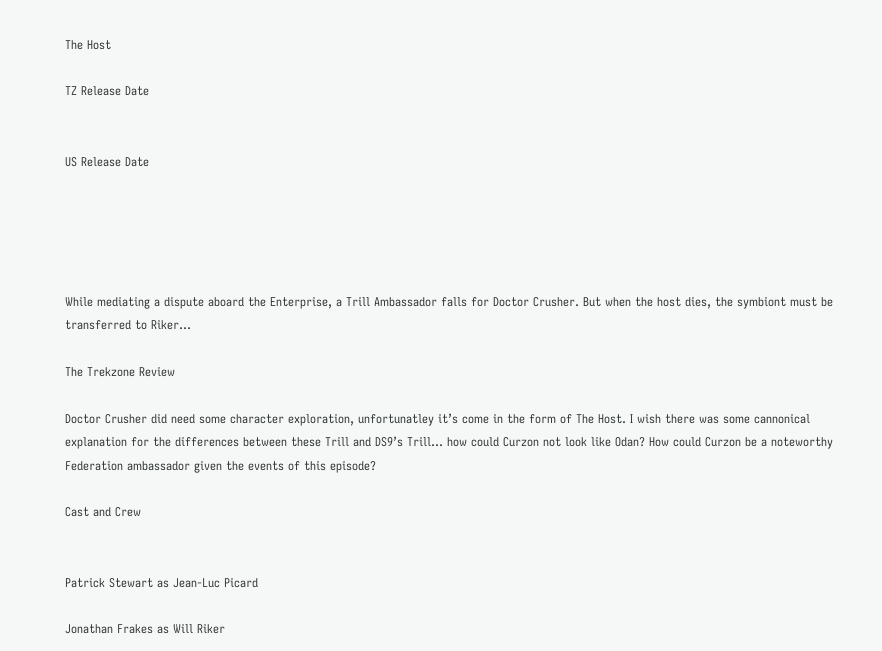The Host

TZ Release Date


US Release Date





While mediating a dispute aboard the Enterprise, a Trill Ambassador falls for Doctor Crusher. But when the host dies, the symbiont must be transferred to Riker…

The Trekzone Review

Doctor Crusher did need some character exploration, unfortunatley it’s come in the form of The Host. I wish there was some cannonical explanation for the differences between these Trill and DS9’s Trill… how could Curzon not look like Odan? How could Curzon be a noteworthy Federation ambassador given the events of this episode?

Cast and Crew


Patrick Stewart as Jean-Luc Picard

Jonathan Frakes as Will Riker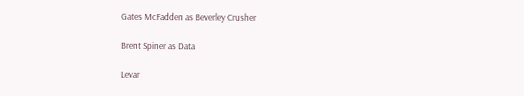Gates McFadden as Beverley Crusher

Brent Spiner as Data

Levar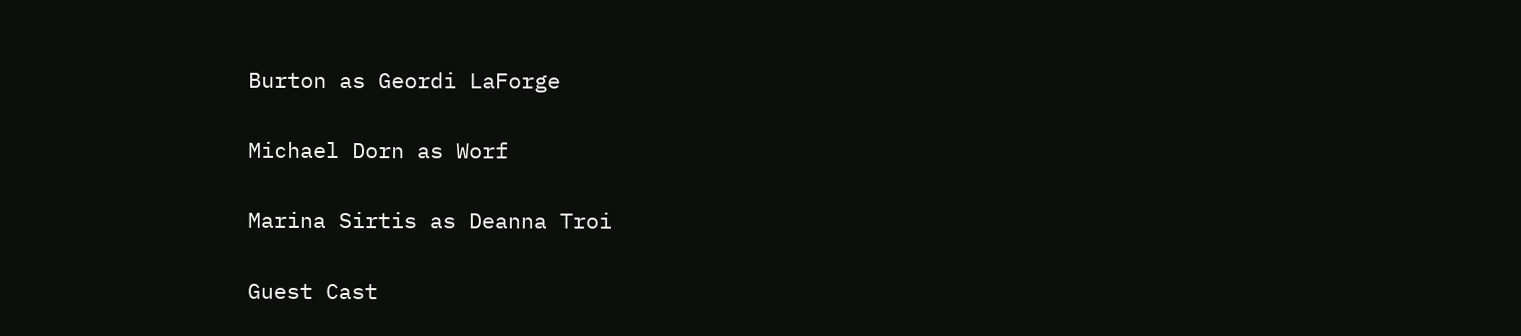Burton as Geordi LaForge

Michael Dorn as Worf

Marina Sirtis as Deanna Troi

Guest Cast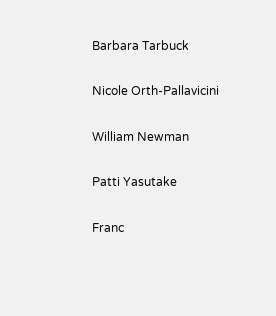Barbara Tarbuck

Nicole Orth-Pallavicini

William Newman

Patti Yasutake

Franc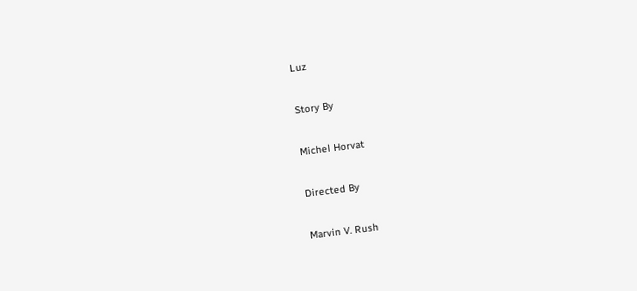Luz

Story By

Michel Horvat

Directed By

Marvin V. Rush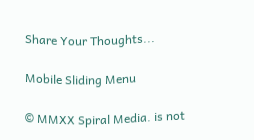Share Your Thoughts...

Mobile Sliding Menu

© MMXX Spiral Media. is not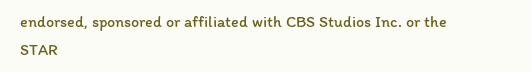endorsed, sponsored or affiliated with CBS Studios Inc. or the STAR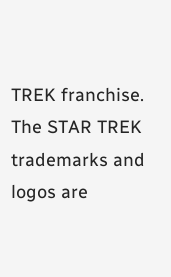TREK franchise.
The STAR TREK trademarks and logos are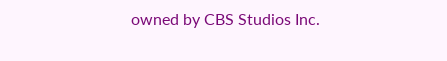owned by CBS Studios Inc.